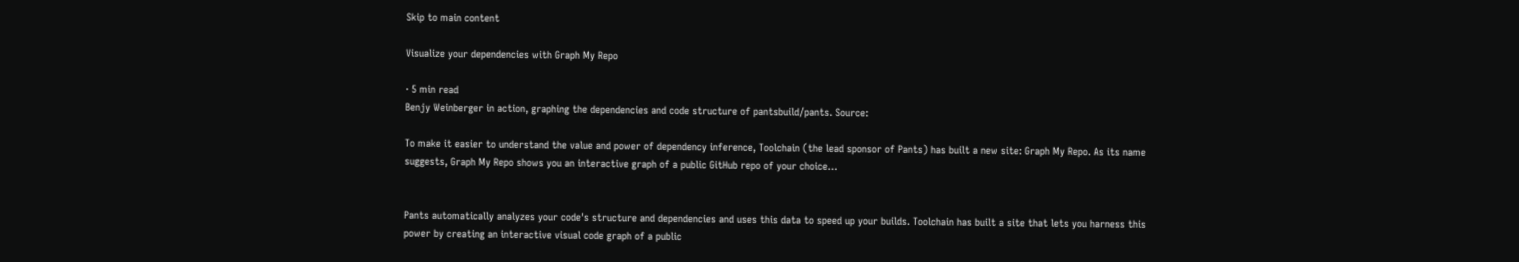Skip to main content

Visualize your dependencies with Graph My Repo

· 5 min read
Benjy Weinberger in action, graphing the dependencies and code structure of pantsbuild/pants. Source:

To make it easier to understand the value and power of dependency inference, Toolchain (the lead sponsor of Pants) has built a new site: Graph My Repo. As its name suggests, Graph My Repo shows you an interactive graph of a public GitHub repo of your choice…


Pants automatically analyzes your code's structure and dependencies and uses this data to speed up your builds. Toolchain has built a site that lets you harness this power by creating an interactive visual code graph of a public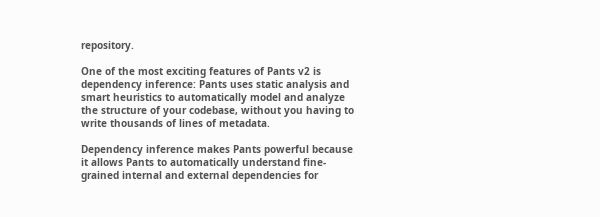repository.

One of the most exciting features of Pants v2 is dependency inference: Pants uses static analysis and smart heuristics to automatically model and analyze the structure of your codebase, without you having to write thousands of lines of metadata.

Dependency inference makes Pants powerful because it allows Pants to automatically understand fine-grained internal and external dependencies for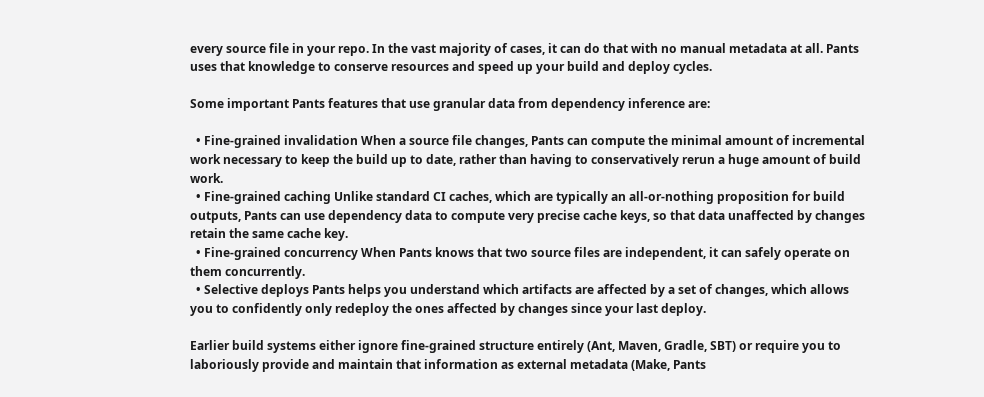every source file in your repo. In the vast majority of cases, it can do that with no manual metadata at all. Pants uses that knowledge to conserve resources and speed up your build and deploy cycles.

Some important Pants features that use granular data from dependency inference are:

  • Fine-grained invalidation When a source file changes, Pants can compute the minimal amount of incremental work necessary to keep the build up to date, rather than having to conservatively rerun a huge amount of build work.
  • Fine-grained caching Unlike standard CI caches, which are typically an all-or-nothing proposition for build outputs, Pants can use dependency data to compute very precise cache keys, so that data unaffected by changes retain the same cache key.
  • Fine-grained concurrency When Pants knows that two source files are independent, it can safely operate on them concurrently.
  • Selective deploys Pants helps you understand which artifacts are affected by a set of changes, which allows you to confidently only redeploy the ones affected by changes since your last deploy.

Earlier build systems either ignore fine-grained structure entirely (Ant, Maven, Gradle, SBT) or require you to laboriously provide and maintain that information as external metadata (Make, Pants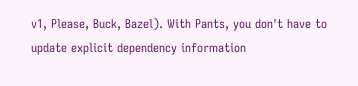v1, Please, Buck, Bazel). With Pants, you don't have to update explicit dependency information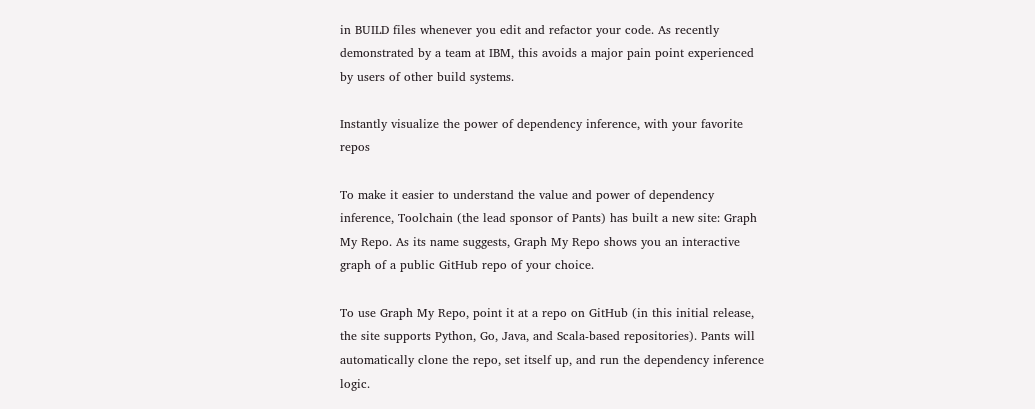in BUILD files whenever you edit and refactor your code. As recently demonstrated by a team at IBM, this avoids a major pain point experienced by users of other build systems.

Instantly visualize the power of dependency inference, with your favorite repos

To make it easier to understand the value and power of dependency inference, Toolchain (the lead sponsor of Pants) has built a new site: Graph My Repo. As its name suggests, Graph My Repo shows you an interactive graph of a public GitHub repo of your choice.

To use Graph My Repo, point it at a repo on GitHub (in this initial release, the site supports Python, Go, Java, and Scala-based repositories). Pants will automatically clone the repo, set itself up, and run the dependency inference logic.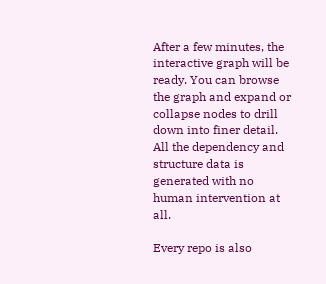After a few minutes, the interactive graph will be ready. You can browse the graph and expand or collapse nodes to drill down into finer detail. All the dependency and structure data is generated with no human intervention at all.

Every repo is also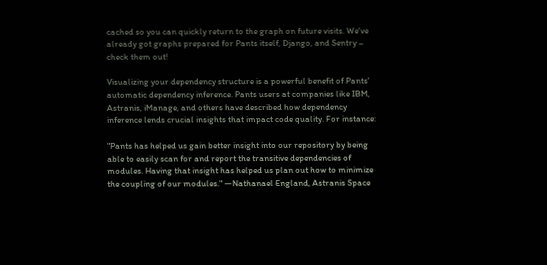cached so you can quickly return to the graph on future visits. We've already got graphs prepared for Pants itself, Django, and Sentry – check them out!

Visualizing your dependency structure is a powerful benefit of Pants' automatic dependency inference. Pants users at companies like IBM, Astranis, iManage, and others have described how dependency inference lends crucial insights that impact code quality. For instance:

"Pants has helped us gain better insight into our repository by being able to easily scan for and report the transitive dependencies of modules. Having that insight has helped us plan out how to minimize the coupling of our modules." —Nathanael England, Astranis Space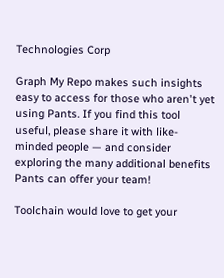Technologies Corp

Graph My Repo makes such insights easy to access for those who aren't yet using Pants. If you find this tool useful, please share it with like-minded people — and consider exploring the many additional benefits Pants can offer your team!

Toolchain would love to get your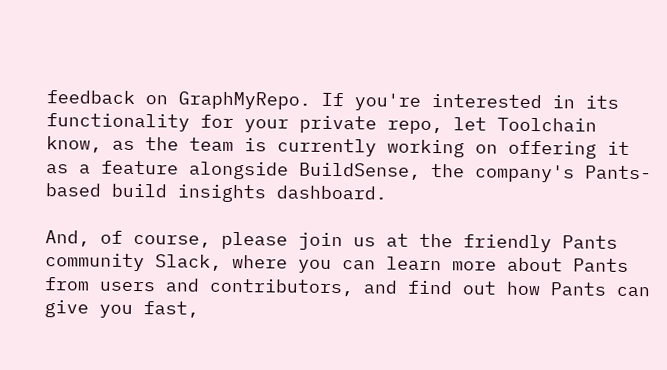feedback on GraphMyRepo. If you're interested in its functionality for your private repo, let Toolchain know, as the team is currently working on offering it as a feature alongside BuildSense, the company's Pants-based build insights dashboard.

And, of course, please join us at the friendly Pants community Slack, where you can learn more about Pants from users and contributors, and find out how Pants can give you fast,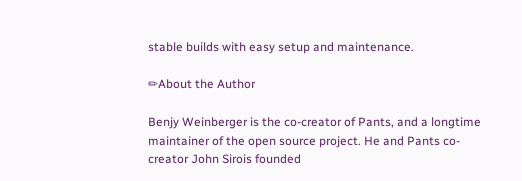stable builds with easy setup and maintenance.

✏About the Author

Benjy Weinberger is the co-creator of Pants, and a longtime maintainer of the open source project. He and Pants co-creator John Sirois founded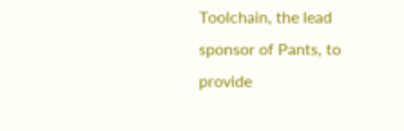Toolchain, the lead sponsor of Pants, to provide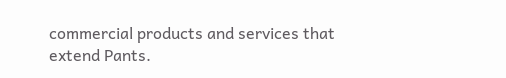commercial products and services that extend Pants.